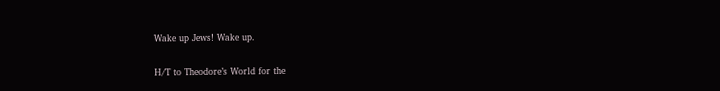Wake up Jews! Wake up.

H/T to Theodore’s World for the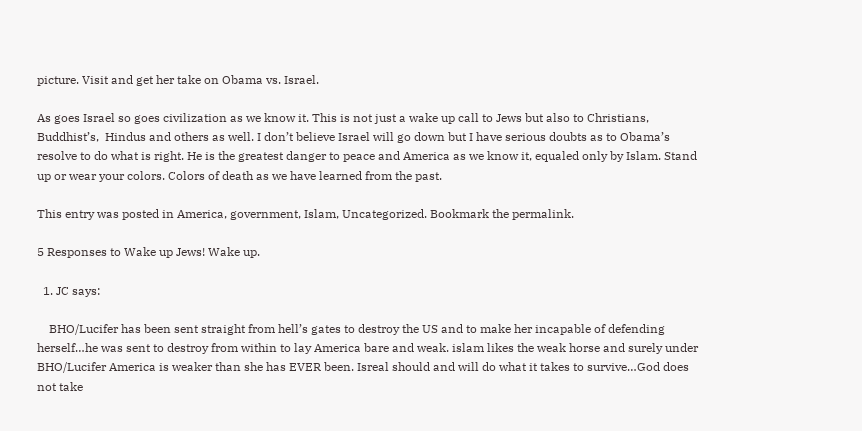picture. Visit and get her take on Obama vs. Israel.

As goes Israel so goes civilization as we know it. This is not just a wake up call to Jews but also to Christians, Buddhist’s,  Hindus and others as well. I don’t believe Israel will go down but I have serious doubts as to Obama’s resolve to do what is right. He is the greatest danger to peace and America as we know it, equaled only by Islam. Stand up or wear your colors. Colors of death as we have learned from the past.

This entry was posted in America, government, Islam, Uncategorized. Bookmark the permalink.

5 Responses to Wake up Jews! Wake up.

  1. JC says:

    BHO/Lucifer has been sent straight from hell’s gates to destroy the US and to make her incapable of defending herself…he was sent to destroy from within to lay America bare and weak. islam likes the weak horse and surely under BHO/Lucifer America is weaker than she has EVER been. Isreal should and will do what it takes to survive…God does not take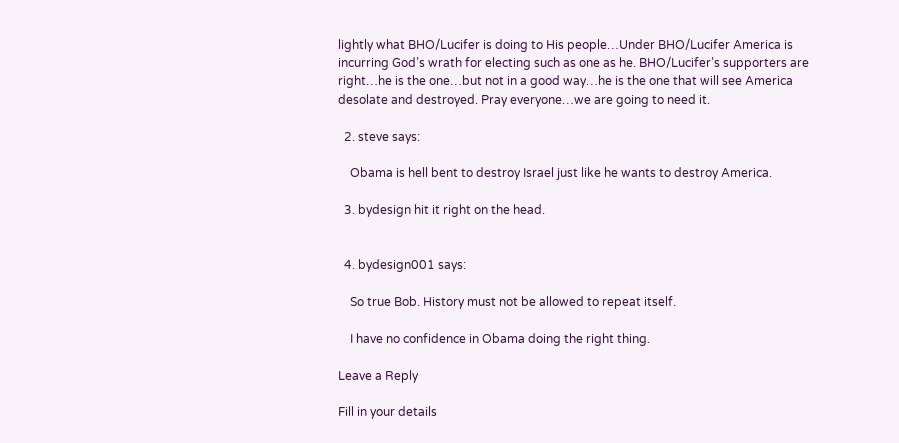lightly what BHO/Lucifer is doing to His people…Under BHO/Lucifer America is incurring God’s wrath for electing such as one as he. BHO/Lucifer’s supporters are right…he is the one…but not in a good way…he is the one that will see America desolate and destroyed. Pray everyone…we are going to need it.

  2. steve says:

    Obama is hell bent to destroy Israel just like he wants to destroy America.

  3. bydesign hit it right on the head.


  4. bydesign001 says:

    So true Bob. History must not be allowed to repeat itself.

    I have no confidence in Obama doing the right thing.

Leave a Reply

Fill in your details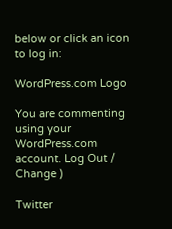below or click an icon to log in:

WordPress.com Logo

You are commenting using your WordPress.com account. Log Out /  Change )

Twitter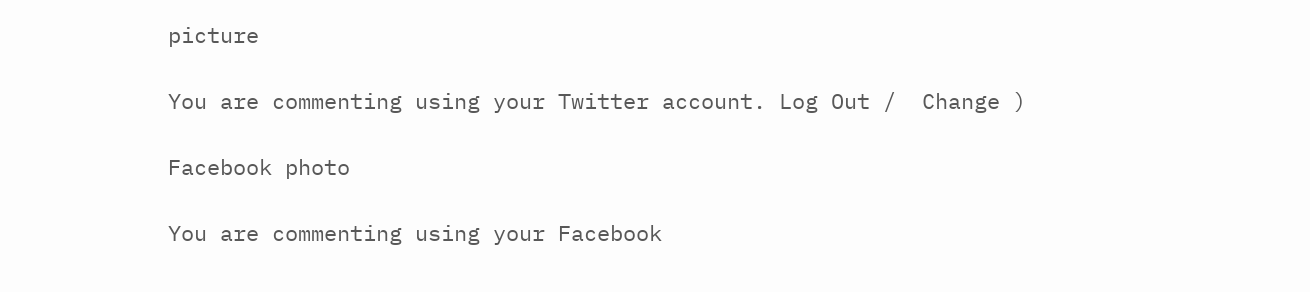picture

You are commenting using your Twitter account. Log Out /  Change )

Facebook photo

You are commenting using your Facebook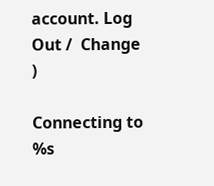account. Log Out /  Change )

Connecting to %s